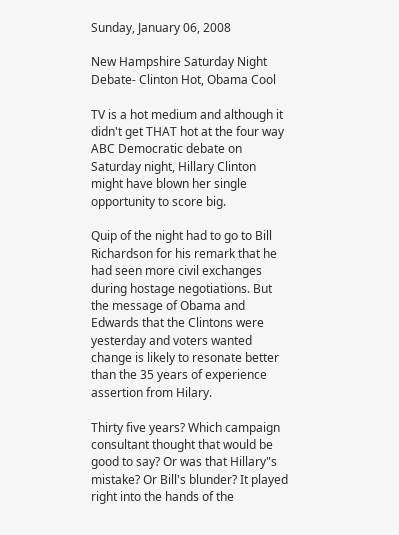Sunday, January 06, 2008

New Hampshire Saturday Night Debate- Clinton Hot, Obama Cool

TV is a hot medium and although it didn't get THAT hot at the four way ABC Democratic debate on Saturday night, Hillary Clinton might have blown her single opportunity to score big.

Quip of the night had to go to Bill Richardson for his remark that he had seen more civil exchanges during hostage negotiations. But the message of Obama and Edwards that the Clintons were yesterday and voters wanted change is likely to resonate better than the 35 years of experience assertion from Hilary.

Thirty five years? Which campaign consultant thought that would be good to say? Or was that Hillary"s mistake? Or Bill's blunder? It played right into the hands of the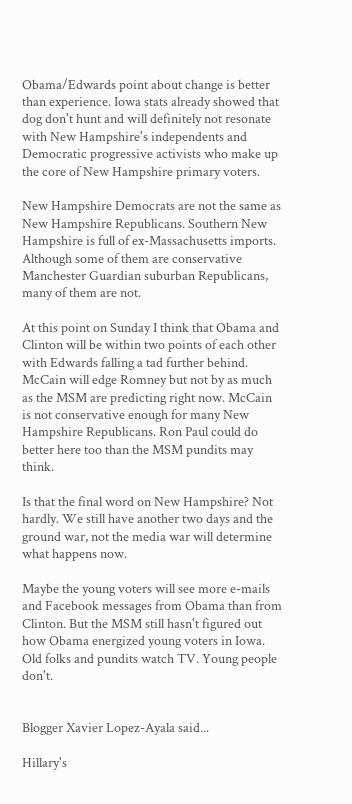Obama/Edwards point about change is better than experience. Iowa stats already showed that dog don't hunt and will definitely not resonate with New Hampshire's independents and Democratic progressive activists who make up the core of New Hampshire primary voters.

New Hampshire Democrats are not the same as New Hampshire Republicans. Southern New Hampshire is full of ex-Massachusetts imports. Although some of them are conservative Manchester Guardian suburban Republicans, many of them are not.

At this point on Sunday I think that Obama and Clinton will be within two points of each other with Edwards falling a tad further behind. McCain will edge Romney but not by as much as the MSM are predicting right now. McCain is not conservative enough for many New Hampshire Republicans. Ron Paul could do better here too than the MSM pundits may think.

Is that the final word on New Hampshire? Not hardly. We still have another two days and the ground war, not the media war will determine what happens now.

Maybe the young voters will see more e-mails and Facebook messages from Obama than from Clinton. But the MSM still hasn't figured out how Obama energized young voters in Iowa. Old folks and pundits watch TV. Young people don't.


Blogger Xavier Lopez-Ayala said...

Hillary's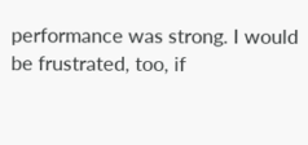performance was strong. I would be frustrated, too, if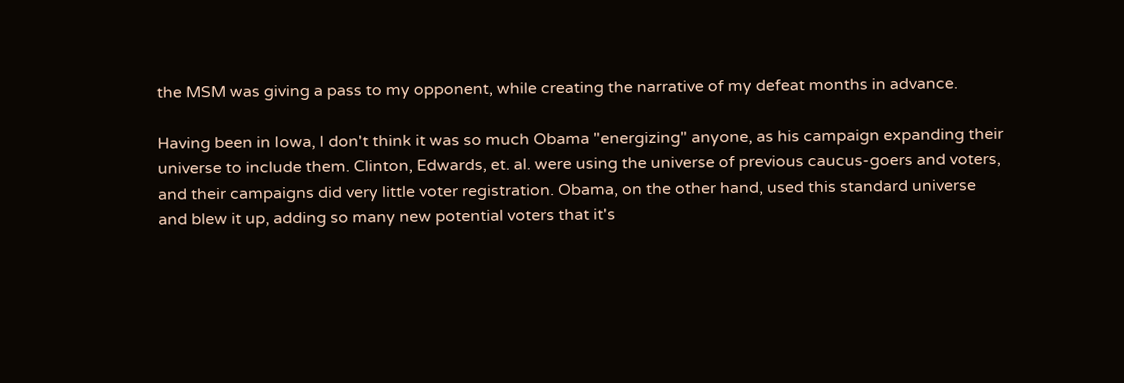the MSM was giving a pass to my opponent, while creating the narrative of my defeat months in advance.

Having been in Iowa, I don't think it was so much Obama "energizing" anyone, as his campaign expanding their universe to include them. Clinton, Edwards, et. al. were using the universe of previous caucus-goers and voters, and their campaigns did very little voter registration. Obama, on the other hand, used this standard universe and blew it up, adding so many new potential voters that it's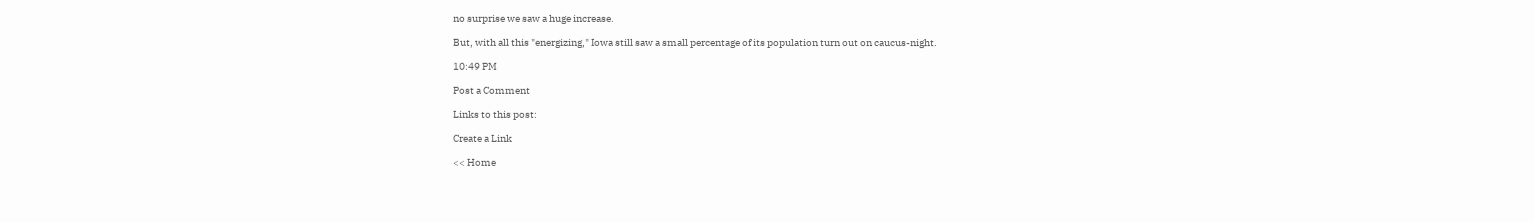no surprise we saw a huge increase.

But, with all this "energizing," Iowa still saw a small percentage of its population turn out on caucus-night.

10:49 PM

Post a Comment

Links to this post:

Create a Link

<< Home